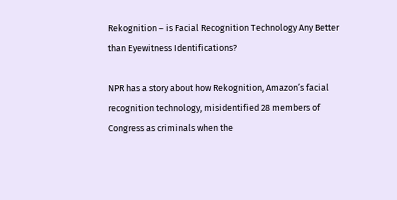Rekognition – is Facial Recognition Technology Any Better than Eyewitness Identifications?

NPR has a story about how Rekognition, Amazon’s facial recognition technology, misidentified 28 members of Congress as criminals when the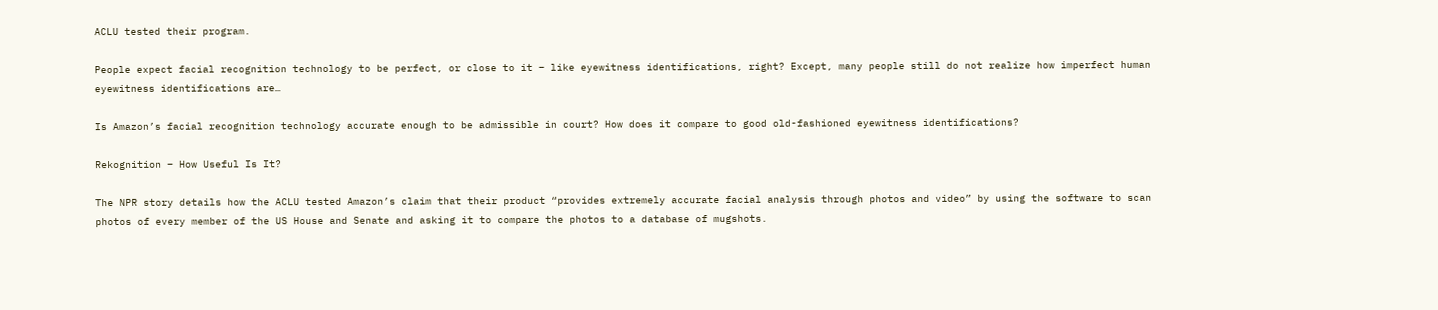ACLU tested their program.

People expect facial recognition technology to be perfect, or close to it – like eyewitness identifications, right? Except, many people still do not realize how imperfect human eyewitness identifications are…

Is Amazon’s facial recognition technology accurate enough to be admissible in court? How does it compare to good old-fashioned eyewitness identifications?

Rekognition – How Useful Is It?

The NPR story details how the ACLU tested Amazon’s claim that their product “provides extremely accurate facial analysis through photos and video” by using the software to scan photos of every member of the US House and Senate and asking it to compare the photos to a database of mugshots.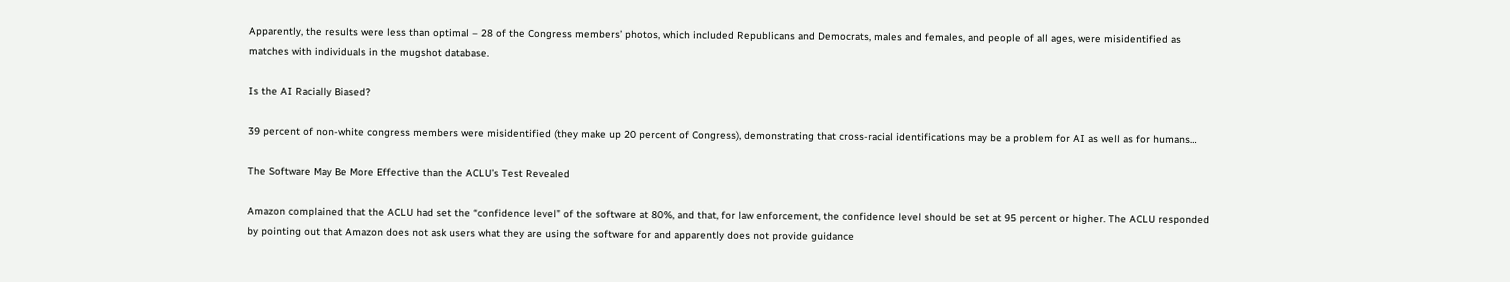Apparently, the results were less than optimal – 28 of the Congress members’ photos, which included Republicans and Democrats, males and females, and people of all ages, were misidentified as matches with individuals in the mugshot database.

Is the AI Racially Biased?

39 percent of non-white congress members were misidentified (they make up 20 percent of Congress), demonstrating that cross-racial identifications may be a problem for AI as well as for humans…

The Software May Be More Effective than the ACLU’s Test Revealed

Amazon complained that the ACLU had set the “confidence level” of the software at 80%, and that, for law enforcement, the confidence level should be set at 95 percent or higher. The ACLU responded by pointing out that Amazon does not ask users what they are using the software for and apparently does not provide guidance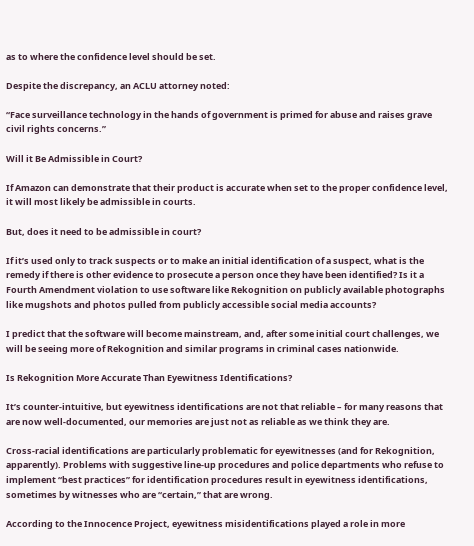as to where the confidence level should be set.

Despite the discrepancy, an ACLU attorney noted:

“Face surveillance technology in the hands of government is primed for abuse and raises grave civil rights concerns.”

Will it Be Admissible in Court?

If Amazon can demonstrate that their product is accurate when set to the proper confidence level, it will most likely be admissible in courts.

But, does it need to be admissible in court?

If it’s used only to track suspects or to make an initial identification of a suspect, what is the remedy if there is other evidence to prosecute a person once they have been identified? Is it a Fourth Amendment violation to use software like Rekognition on publicly available photographs like mugshots and photos pulled from publicly accessible social media accounts?

I predict that the software will become mainstream, and, after some initial court challenges, we will be seeing more of Rekognition and similar programs in criminal cases nationwide.

Is Rekognition More Accurate Than Eyewitness Identifications?

It’s counter-intuitive, but eyewitness identifications are not that reliable – for many reasons that are now well-documented, our memories are just not as reliable as we think they are.

Cross-racial identifications are particularly problematic for eyewitnesses (and for Rekognition, apparently). Problems with suggestive line-up procedures and police departments who refuse to implement “best practices” for identification procedures result in eyewitness identifications, sometimes by witnesses who are “certain,” that are wrong.

According to the Innocence Project, eyewitness misidentifications played a role in more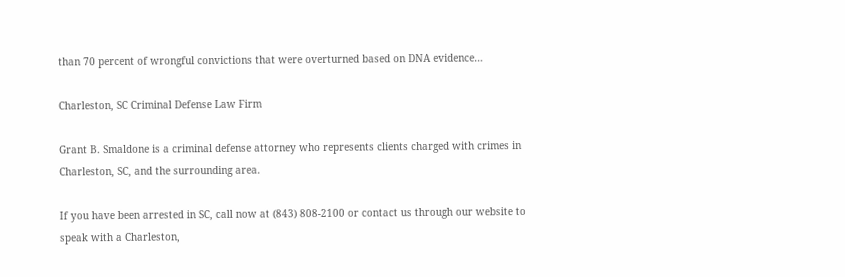than 70 percent of wrongful convictions that were overturned based on DNA evidence…

Charleston, SC Criminal Defense Law Firm

Grant B. Smaldone is a criminal defense attorney who represents clients charged with crimes in Charleston, SC, and the surrounding area.

If you have been arrested in SC, call now at (843) 808-2100 or contact us through our website to speak with a Charleston,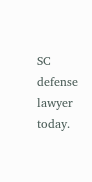SC defense lawyer today.